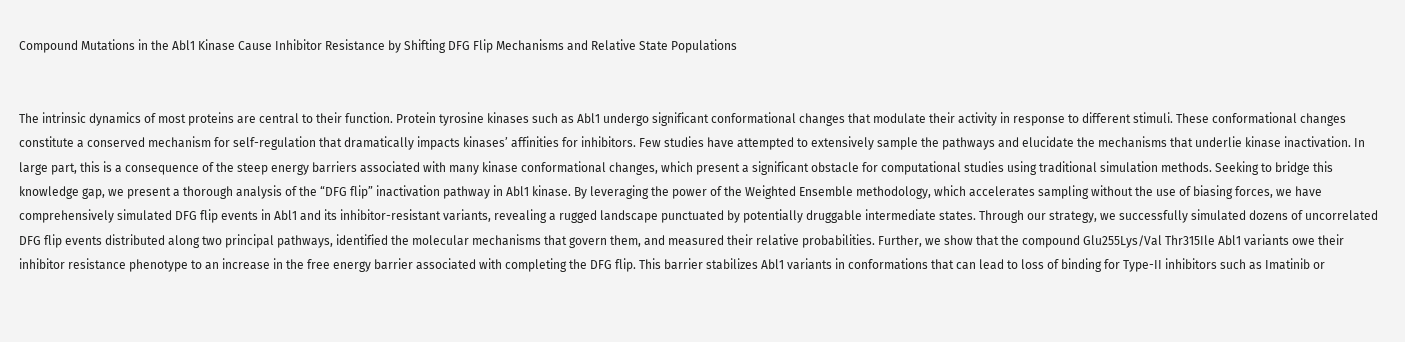Compound Mutations in the Abl1 Kinase Cause Inhibitor Resistance by Shifting DFG Flip Mechanisms and Relative State Populations


The intrinsic dynamics of most proteins are central to their function. Protein tyrosine kinases such as Abl1 undergo significant conformational changes that modulate their activity in response to different stimuli. These conformational changes constitute a conserved mechanism for self-regulation that dramatically impacts kinases’ affinities for inhibitors. Few studies have attempted to extensively sample the pathways and elucidate the mechanisms that underlie kinase inactivation. In large part, this is a consequence of the steep energy barriers associated with many kinase conformational changes, which present a significant obstacle for computational studies using traditional simulation methods. Seeking to bridge this knowledge gap, we present a thorough analysis of the “DFG flip” inactivation pathway in Abl1 kinase. By leveraging the power of the Weighted Ensemble methodology, which accelerates sampling without the use of biasing forces, we have comprehensively simulated DFG flip events in Abl1 and its inhibitor-resistant variants, revealing a rugged landscape punctuated by potentially druggable intermediate states. Through our strategy, we successfully simulated dozens of uncorrelated DFG flip events distributed along two principal pathways, identified the molecular mechanisms that govern them, and measured their relative probabilities. Further, we show that the compound Glu255Lys/Val Thr315Ile Abl1 variants owe their inhibitor resistance phenotype to an increase in the free energy barrier associated with completing the DFG flip. This barrier stabilizes Abl1 variants in conformations that can lead to loss of binding for Type-II inhibitors such as Imatinib or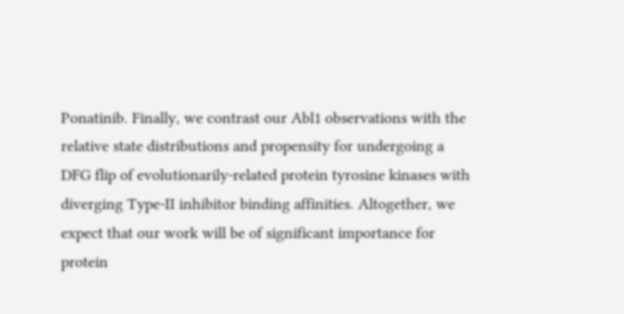Ponatinib. Finally, we contrast our Abl1 observations with the relative state distributions and propensity for undergoing a DFG flip of evolutionarily-related protein tyrosine kinases with diverging Type-II inhibitor binding affinities. Altogether, we expect that our work will be of significant importance for protein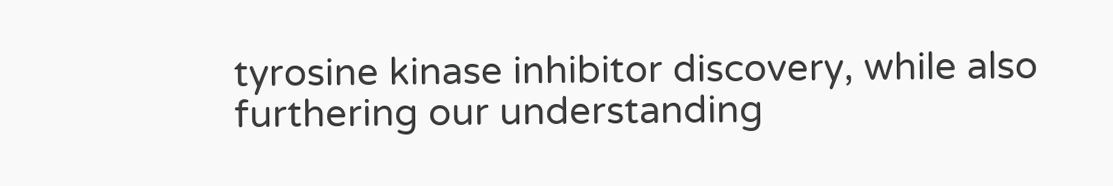tyrosine kinase inhibitor discovery, while also furthering our understanding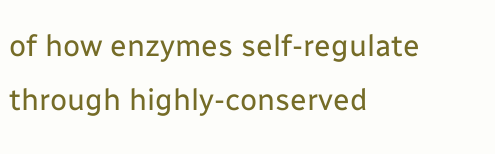of how enzymes self-regulate through highly-conserved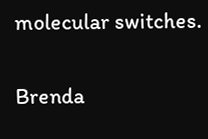molecular switches.

Brenda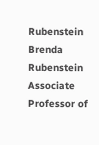Rubenstein
Brenda Rubenstein
Associate Professor of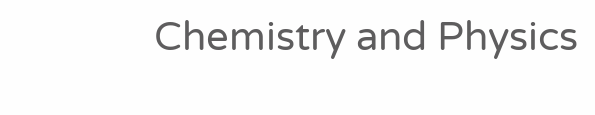Chemistry and Physics